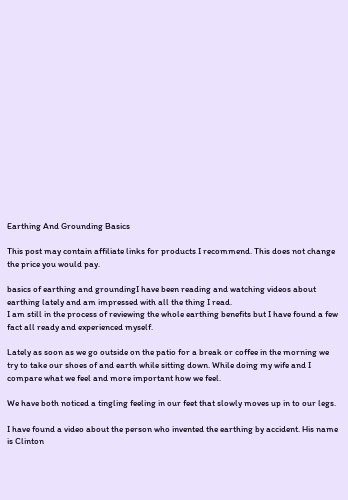Earthing And Grounding Basics

This post may contain affiliate links for products I recommend. This does not change the price you would pay.

basics of earthing and groundingI have been reading and watching videos about earthing lately and am impressed with all the thing I read.
I am still in the process of reviewing the whole earthing benefits but I have found a few fact all ready and experienced myself.

Lately as soon as we go outside on the patio for a break or coffee in the morning we try to take our shoes of and earth while sitting down. While doing my wife and I compare what we feel and more important how we feel.

We have both noticed a tingling feeling in our feet that slowly moves up in to our legs.

I have found a video about the person who invented the earthing by accident. His name is Clinton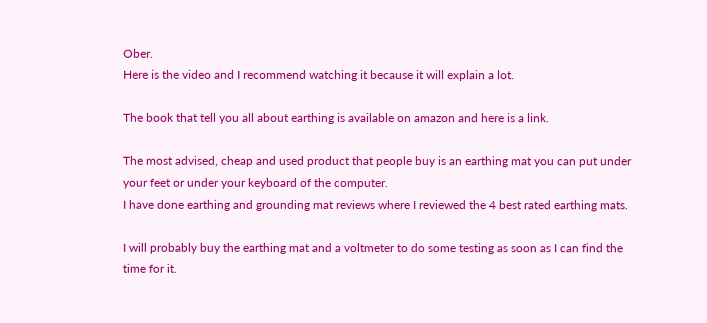Ober.
Here is the video and I recommend watching it because it will explain a lot.

The book that tell you all about earthing is available on amazon and here is a link.

The most advised, cheap and used product that people buy is an earthing mat you can put under your feet or under your keyboard of the computer.
I have done earthing and grounding mat reviews where I reviewed the 4 best rated earthing mats.

I will probably buy the earthing mat and a voltmeter to do some testing as soon as I can find the time for it.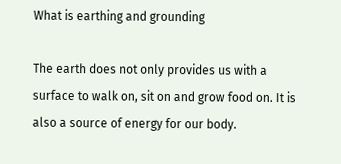What is earthing and grounding

The earth does not only provides us with a surface to walk on, sit on and grow food on. It is also a source of energy for our body.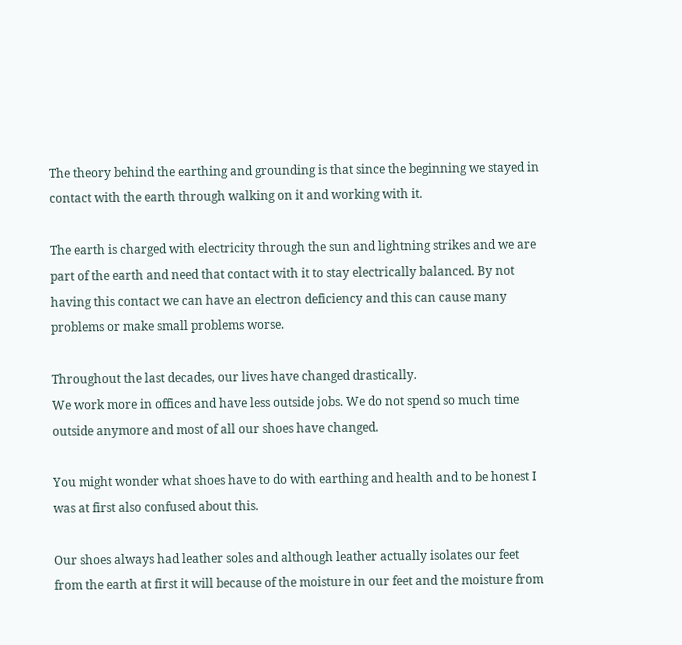The theory behind the earthing and grounding is that since the beginning we stayed in contact with the earth through walking on it and working with it.

The earth is charged with electricity through the sun and lightning strikes and we are part of the earth and need that contact with it to stay electrically balanced. By not having this contact we can have an electron deficiency and this can cause many problems or make small problems worse.

Throughout the last decades, our lives have changed drastically.
We work more in offices and have less outside jobs. We do not spend so much time outside anymore and most of all our shoes have changed.

You might wonder what shoes have to do with earthing and health and to be honest I was at first also confused about this.

Our shoes always had leather soles and although leather actually isolates our feet from the earth at first it will because of the moisture in our feet and the moisture from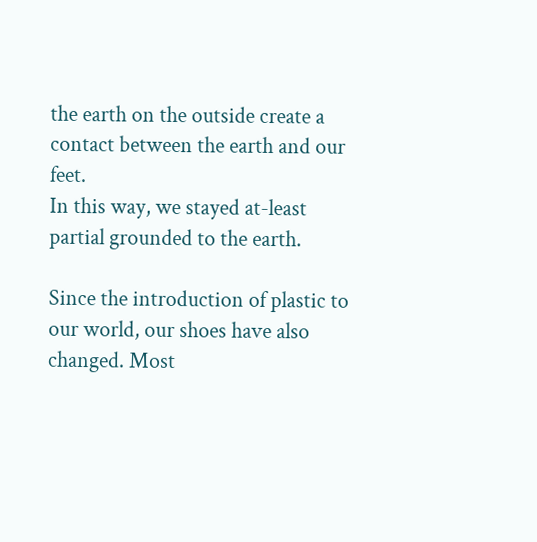the earth on the outside create a contact between the earth and our feet.
In this way, we stayed at-least partial grounded to the earth.

Since the introduction of plastic to our world, our shoes have also changed. Most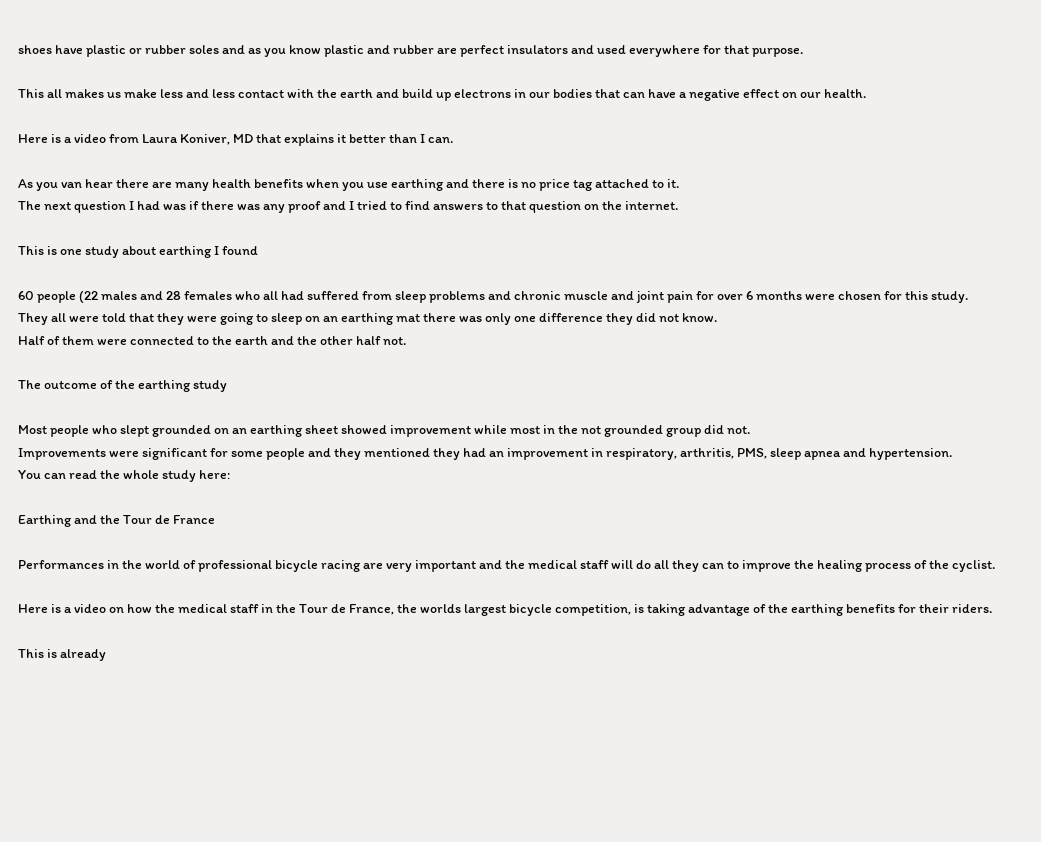shoes have plastic or rubber soles and as you know plastic and rubber are perfect insulators and used everywhere for that purpose.

This all makes us make less and less contact with the earth and build up electrons in our bodies that can have a negative effect on our health.

Here is a video from Laura Koniver, MD that explains it better than I can.

As you van hear there are many health benefits when you use earthing and there is no price tag attached to it.
The next question I had was if there was any proof and I tried to find answers to that question on the internet.

This is one study about earthing I found

60 people (22 males and 28 females who all had suffered from sleep problems and chronic muscle and joint pain for over 6 months were chosen for this study.
They all were told that they were going to sleep on an earthing mat there was only one difference they did not know.
Half of them were connected to the earth and the other half not.

The outcome of the earthing study

Most people who slept grounded on an earthing sheet showed improvement while most in the not grounded group did not.
Improvements were significant for some people and they mentioned they had an improvement in respiratory, arthritis, PMS, sleep apnea and hypertension.
You can read the whole study here:

Earthing and the Tour de France

Performances in the world of professional bicycle racing are very important and the medical staff will do all they can to improve the healing process of the cyclist.

Here is a video on how the medical staff in the Tour de France, the worlds largest bicycle competition, is taking advantage of the earthing benefits for their riders.

This is already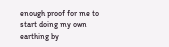enough proof for me to start doing my own earthing by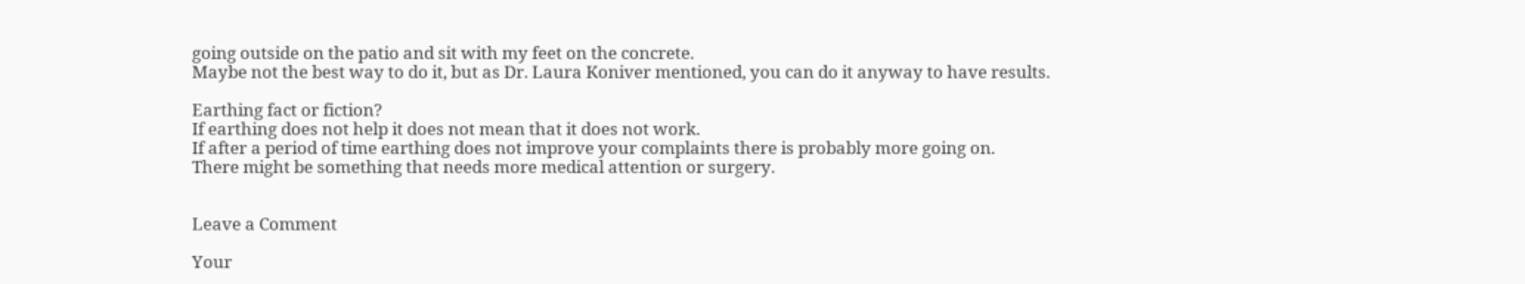going outside on the patio and sit with my feet on the concrete.
Maybe not the best way to do it, but as Dr. Laura Koniver mentioned, you can do it anyway to have results.

Earthing fact or fiction?
If earthing does not help it does not mean that it does not work.
If after a period of time earthing does not improve your complaints there is probably more going on.
There might be something that needs more medical attention or surgery.


Leave a Comment

Your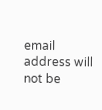email address will not be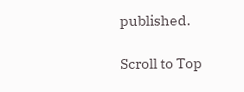published.

Scroll to Top